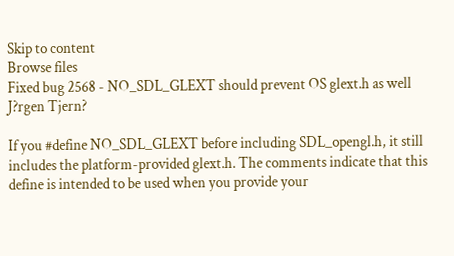Skip to content
Browse files
Fixed bug 2568 - NO_SDL_GLEXT should prevent OS glext.h as well
J?rgen Tjern?

If you #define NO_SDL_GLEXT before including SDL_opengl.h, it still includes the platform-provided glext.h. The comments indicate that this define is intended to be used when you provide your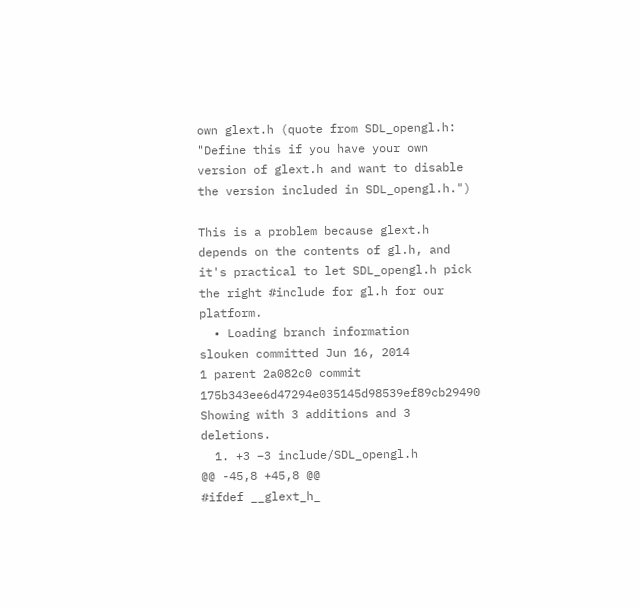own glext.h (quote from SDL_opengl.h: "Define this if you have your own version of glext.h and want to disable the version included in SDL_opengl.h.")

This is a problem because glext.h depends on the contents of gl.h, and it's practical to let SDL_opengl.h pick the right #include for gl.h for our platform.
  • Loading branch information
slouken committed Jun 16, 2014
1 parent 2a082c0 commit 175b343ee6d47294e035145d98539ef89cb29490
Showing with 3 additions and 3 deletions.
  1. +3 −3 include/SDL_opengl.h
@@ -45,8 +45,8 @@
#ifdef __glext_h_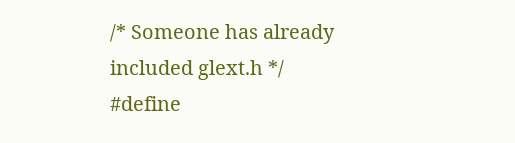/* Someone has already included glext.h */
#define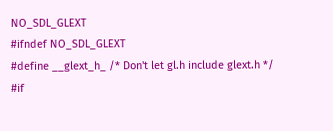NO_SDL_GLEXT
#ifndef NO_SDL_GLEXT
#define __glext_h_ /* Don't let gl.h include glext.h */
#if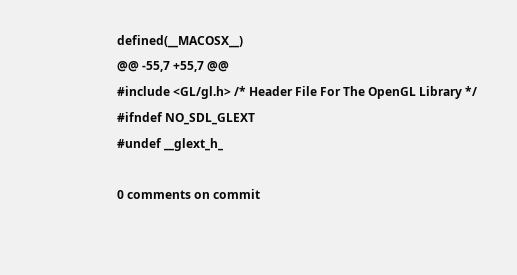defined(__MACOSX__)
@@ -55,7 +55,7 @@
#include <GL/gl.h> /* Header File For The OpenGL Library */
#ifndef NO_SDL_GLEXT
#undef __glext_h_

0 comments on commit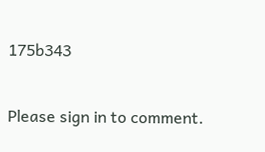175b343

Please sign in to comment.